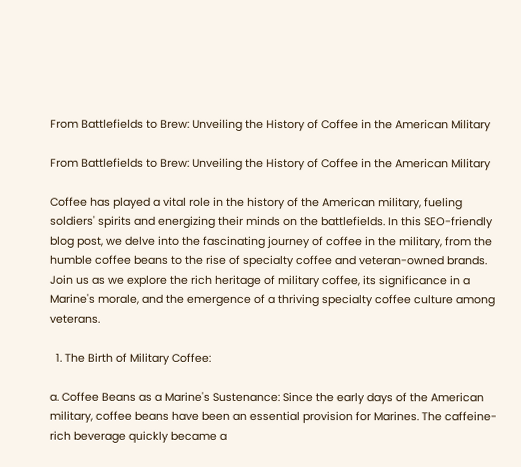From Battlefields to Brew: Unveiling the History of Coffee in the American Military

From Battlefields to Brew: Unveiling the History of Coffee in the American Military

Coffee has played a vital role in the history of the American military, fueling soldiers' spirits and energizing their minds on the battlefields. In this SEO-friendly blog post, we delve into the fascinating journey of coffee in the military, from the humble coffee beans to the rise of specialty coffee and veteran-owned brands. Join us as we explore the rich heritage of military coffee, its significance in a Marine's morale, and the emergence of a thriving specialty coffee culture among veterans.

  1. The Birth of Military Coffee:

a. Coffee Beans as a Marine's Sustenance: Since the early days of the American military, coffee beans have been an essential provision for Marines. The caffeine-rich beverage quickly became a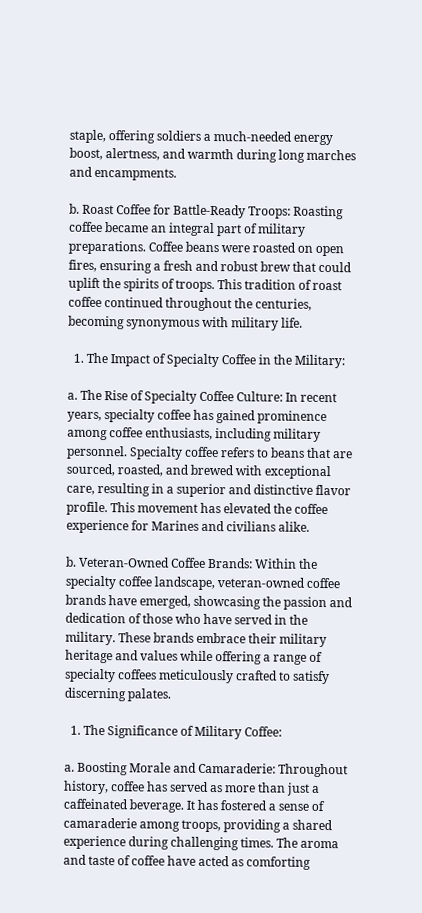staple, offering soldiers a much-needed energy boost, alertness, and warmth during long marches and encampments.

b. Roast Coffee for Battle-Ready Troops: Roasting coffee became an integral part of military preparations. Coffee beans were roasted on open fires, ensuring a fresh and robust brew that could uplift the spirits of troops. This tradition of roast coffee continued throughout the centuries, becoming synonymous with military life.

  1. The Impact of Specialty Coffee in the Military:

a. The Rise of Specialty Coffee Culture: In recent years, specialty coffee has gained prominence among coffee enthusiasts, including military personnel. Specialty coffee refers to beans that are sourced, roasted, and brewed with exceptional care, resulting in a superior and distinctive flavor profile. This movement has elevated the coffee experience for Marines and civilians alike.

b. Veteran-Owned Coffee Brands: Within the specialty coffee landscape, veteran-owned coffee brands have emerged, showcasing the passion and dedication of those who have served in the military. These brands embrace their military heritage and values while offering a range of specialty coffees meticulously crafted to satisfy discerning palates.

  1. The Significance of Military Coffee:

a. Boosting Morale and Camaraderie: Throughout history, coffee has served as more than just a caffeinated beverage. It has fostered a sense of camaraderie among troops, providing a shared experience during challenging times. The aroma and taste of coffee have acted as comforting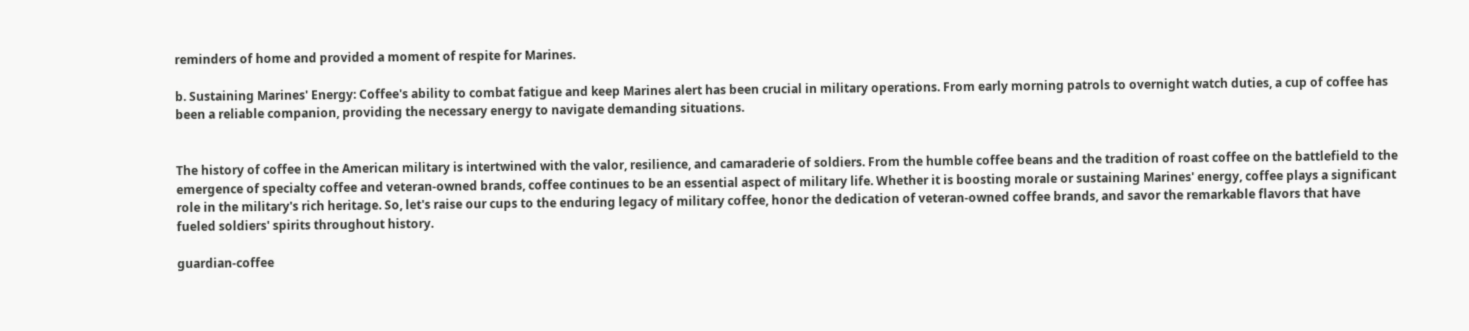reminders of home and provided a moment of respite for Marines.

b. Sustaining Marines' Energy: Coffee's ability to combat fatigue and keep Marines alert has been crucial in military operations. From early morning patrols to overnight watch duties, a cup of coffee has been a reliable companion, providing the necessary energy to navigate demanding situations.


The history of coffee in the American military is intertwined with the valor, resilience, and camaraderie of soldiers. From the humble coffee beans and the tradition of roast coffee on the battlefield to the emergence of specialty coffee and veteran-owned brands, coffee continues to be an essential aspect of military life. Whether it is boosting morale or sustaining Marines' energy, coffee plays a significant role in the military's rich heritage. So, let's raise our cups to the enduring legacy of military coffee, honor the dedication of veteran-owned coffee brands, and savor the remarkable flavors that have fueled soldiers' spirits throughout history.

guardian-coffee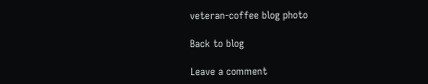veteran-coffee blog photo

Back to blog

Leave a comment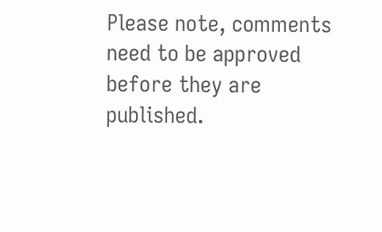Please note, comments need to be approved before they are published.